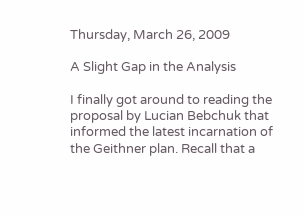Thursday, March 26, 2009

A Slight Gap in the Analysis

I finally got around to reading the proposal by Lucian Bebchuk that informed the latest incarnation of the Geithner plan. Recall that a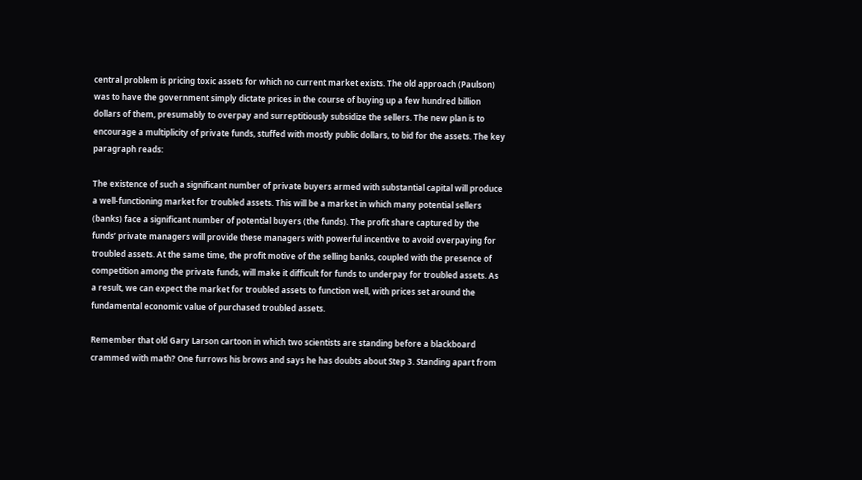central problem is pricing toxic assets for which no current market exists. The old approach (Paulson) was to have the government simply dictate prices in the course of buying up a few hundred billion dollars of them, presumably to overpay and surreptitiously subsidize the sellers. The new plan is to encourage a multiplicity of private funds, stuffed with mostly public dollars, to bid for the assets. The key paragraph reads:

The existence of such a significant number of private buyers armed with substantial capital will produce a well-functioning market for troubled assets. This will be a market in which many potential sellers (banks) face a significant number of potential buyers (the funds). The profit share captured by the funds’ private managers will provide these managers with powerful incentive to avoid overpaying for troubled assets. At the same time, the profit motive of the selling banks, coupled with the presence of competition among the private funds, will make it difficult for funds to underpay for troubled assets. As a result, we can expect the market for troubled assets to function well, with prices set around the fundamental economic value of purchased troubled assets.

Remember that old Gary Larson cartoon in which two scientists are standing before a blackboard crammed with math? One furrows his brows and says he has doubts about Step 3. Standing apart from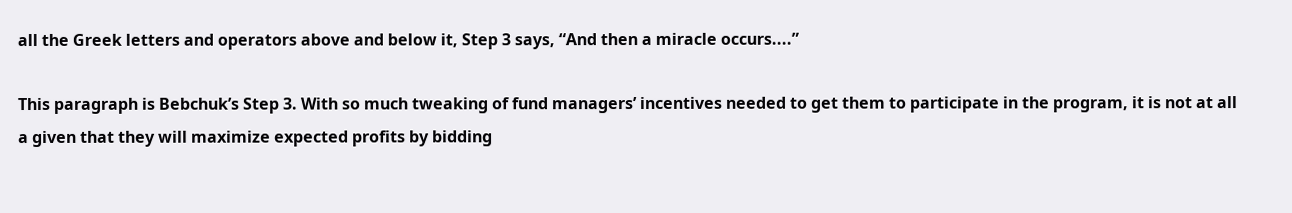all the Greek letters and operators above and below it, Step 3 says, “And then a miracle occurs....”

This paragraph is Bebchuk’s Step 3. With so much tweaking of fund managers’ incentives needed to get them to participate in the program, it is not at all a given that they will maximize expected profits by bidding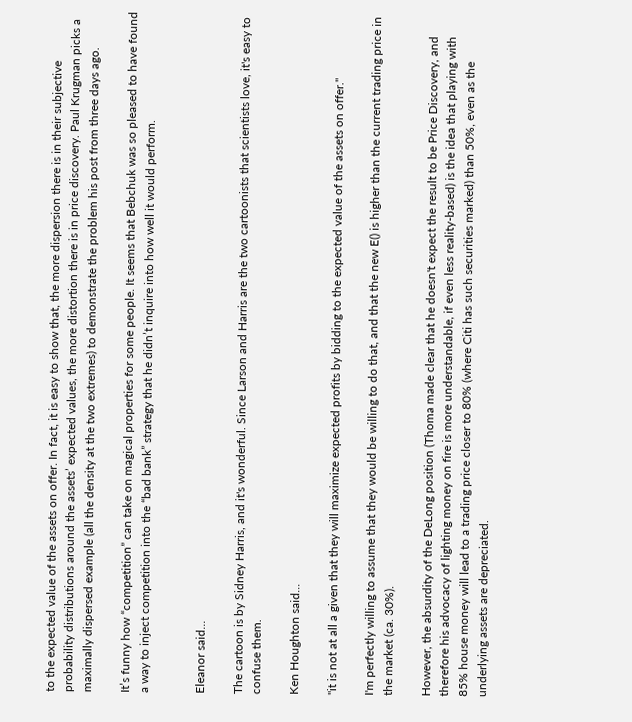to the expected value of the assets on offer. In fact, it is easy to show that, the more dispersion there is in their subjective probability distributions around the assets’ expected values, the more distortion there is in price discovery. Paul Krugman picks a maximally dispersed example (all the density at the two extremes) to demonstrate the problem his post from three days ago.

It’s funny how “competition” can take on magical properties for some people. It seems that Bebchuk was so pleased to have found a way to inject competition into the “bad bank” strategy that he didn’t inquire into how well it would perform.


Eleanor said...

The cartoon is by Sidney Harris, and it's wonderful. Since Larson and Harris are the two cartoonists that scientists love, it's easy to confuse them.

Ken Houghton said...

"it is not at all a given that they will maximize expected profits by bidding to the expected value of the assets on offer."

I'm perfectly willing to assume that they would be willing to do that, and that the new E() is higher than the current trading price in the market (ca. 30%).

However, the absurdity of the DeLong position (Thoma made clear that he doesn't expect the result to be Price Discovery, and therefore his advocacy of lighting money on fire is more understandable, if even less reality-based) is the idea that playing with 85% house money will lead to a trading price closer to 80% (where Citi has such securities marked) than 50%, even as the underlying assets are depreciated.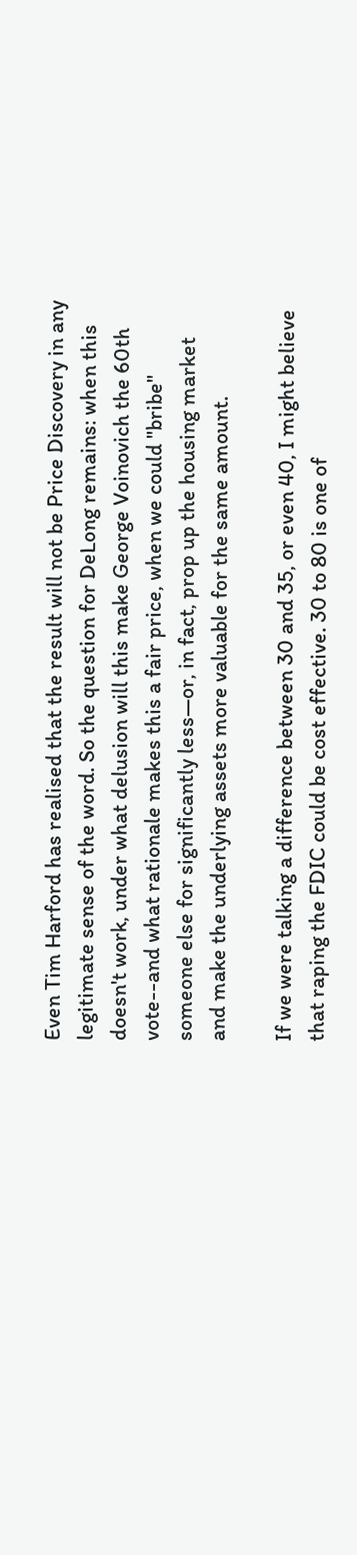Even Tim Harford has realised that the result will not be Price Discovery in any legitimate sense of the word. So the question for DeLong remains: when this doesn't work, under what delusion will this make George Voinovich the 60th vote--and what rationale makes this a fair price, when we could "bribe" someone else for significantly less—or, in fact, prop up the housing market and make the underlying assets more valuable for the same amount.

If we were talking a difference between 30 and 35, or even 40, I might believe that raping the FDIC could be cost effective. 30 to 80 is one of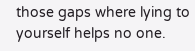those gaps where lying to yourself helps no one.